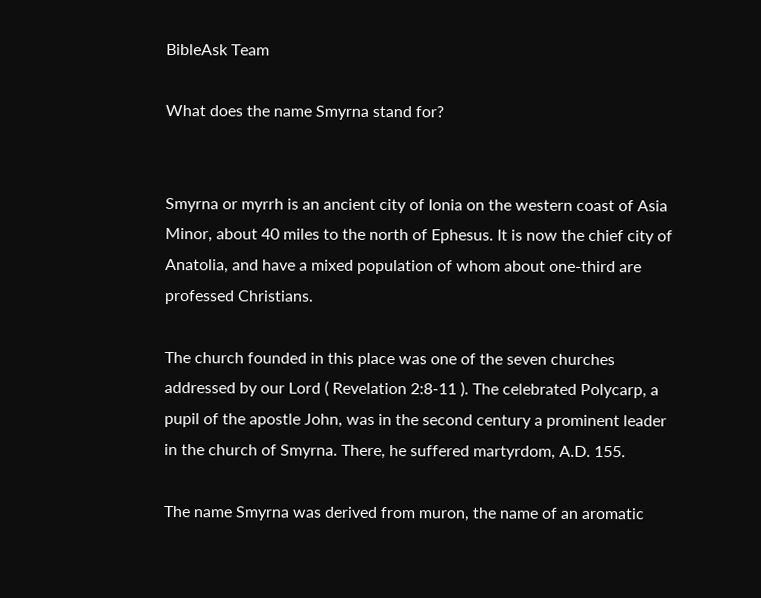BibleAsk Team

What does the name Smyrna stand for?


Smyrna or myrrh is an ancient city of Ionia on the western coast of Asia Minor, about 40 miles to the north of Ephesus. It is now the chief city of Anatolia, and have a mixed population of whom about one-third are professed Christians.

The church founded in this place was one of the seven churches addressed by our Lord ( Revelation 2:8-11 ). The celebrated Polycarp, a pupil of the apostle John, was in the second century a prominent leader in the church of Smyrna. There, he suffered martyrdom, A.D. 155.

The name Smyrna was derived from muron, the name of an aromatic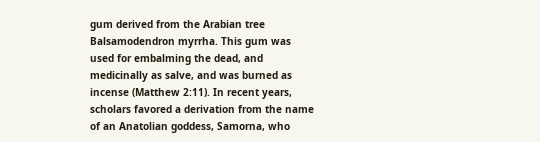gum derived from the Arabian tree Balsamodendron myrrha. This gum was used for embalming the dead, and medicinally as salve, and was burned as incense (Matthew 2:11). In recent years, scholars favored a derivation from the name of an Anatolian goddess, Samorna, who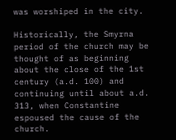was worshiped in the city.

Historically, the Smyrna period of the church may be thought of as beginning about the close of the 1st century (a.d. 100) and continuing until about a.d. 313, when Constantine espoused the cause of the church.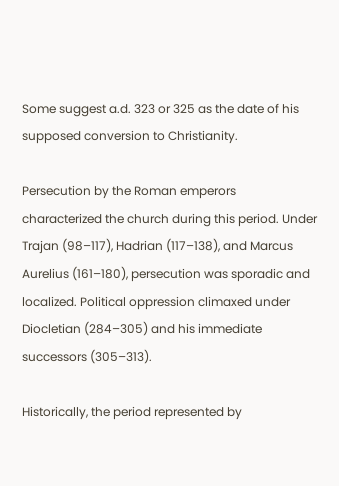Some suggest a.d. 323 or 325 as the date of his supposed conversion to Christianity.

Persecution by the Roman emperors characterized the church during this period. Under Trajan (98–117), Hadrian (117–138), and Marcus Aurelius (161–180), persecution was sporadic and localized. Political oppression climaxed under Diocletian (284–305) and his immediate successors (305–313).

Historically, the period represented by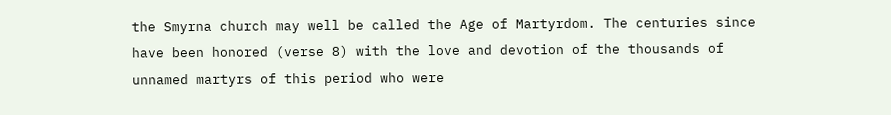the Smyrna church may well be called the Age of Martyrdom. The centuries since have been honored (verse 8) with the love and devotion of the thousands of unnamed martyrs of this period who were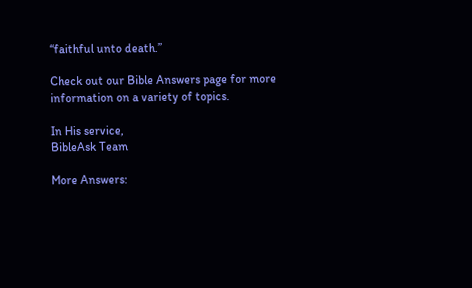“faithful unto death.”

Check out our Bible Answers page for more information on a variety of topics.

In His service,
BibleAsk Team

More Answers: